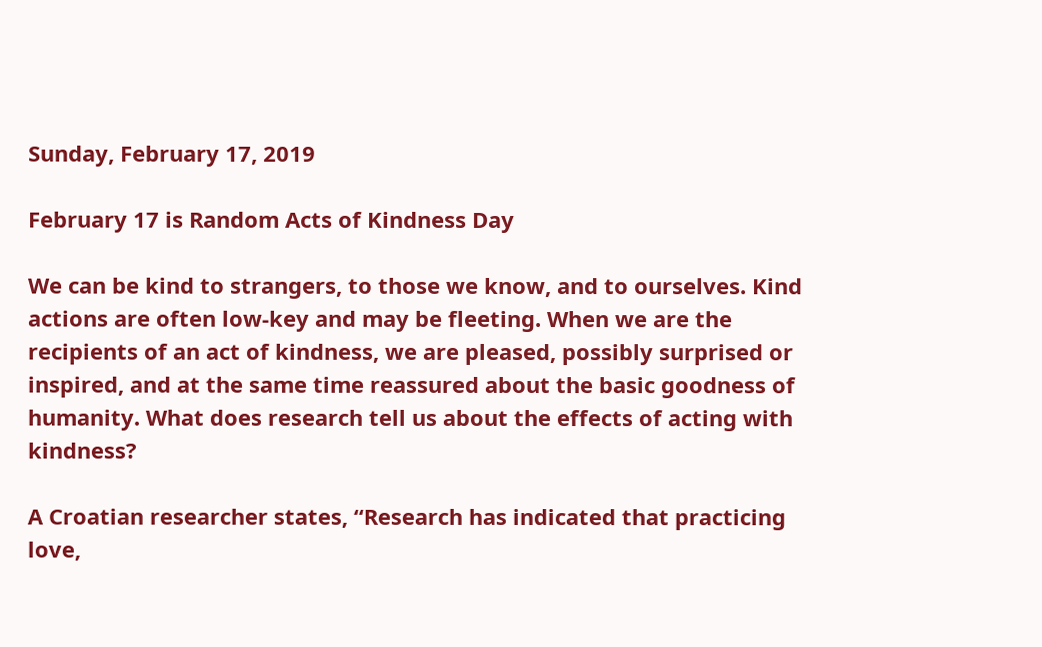Sunday, February 17, 2019

February 17 is Random Acts of Kindness Day

We can be kind to strangers, to those we know, and to ourselves. Kind actions are often low-key and may be fleeting. When we are the recipients of an act of kindness, we are pleased, possibly surprised or inspired, and at the same time reassured about the basic goodness of humanity. What does research tell us about the effects of acting with kindness?

A Croatian researcher states, “Research has indicated that practicing love,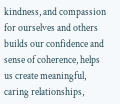kindness, and compassion for ourselves and others builds our confidence and sense of coherence, helps us create meaningful, caring relationships,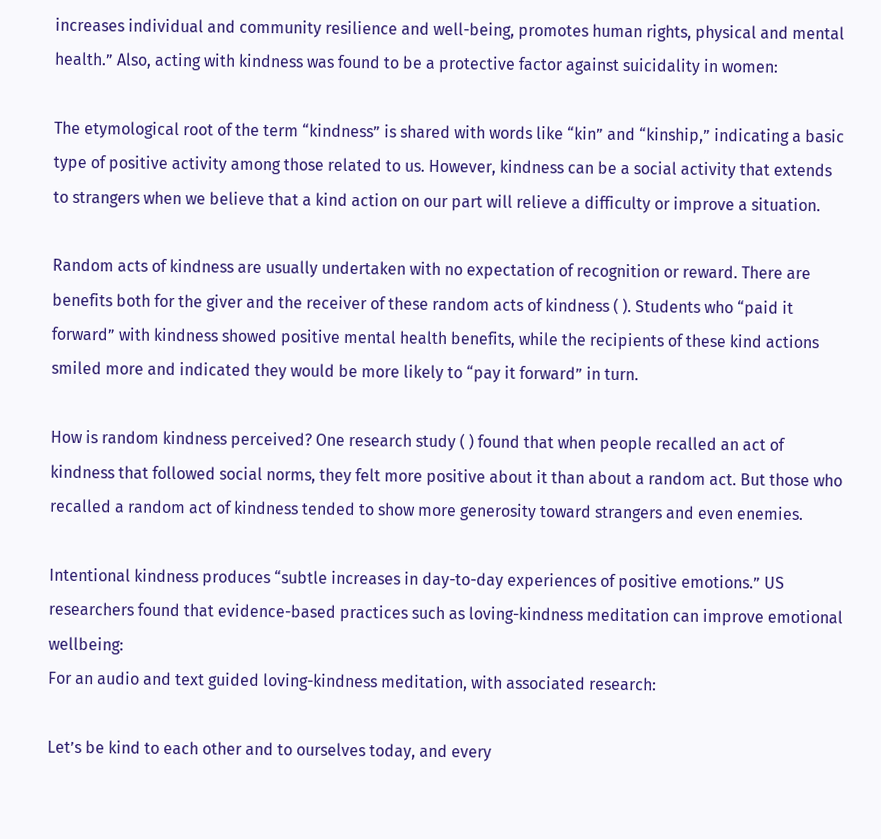increases individual and community resilience and well-being, promotes human rights, physical and mental health.” Also, acting with kindness was found to be a protective factor against suicidality in women:

The etymological root of the term “kindness” is shared with words like “kin” and “kinship,” indicating a basic type of positive activity among those related to us. However, kindness can be a social activity that extends to strangers when we believe that a kind action on our part will relieve a difficulty or improve a situation.

Random acts of kindness are usually undertaken with no expectation of recognition or reward. There are benefits both for the giver and the receiver of these random acts of kindness ( ). Students who “paid it forward” with kindness showed positive mental health benefits, while the recipients of these kind actions smiled more and indicated they would be more likely to “pay it forward” in turn.

How is random kindness perceived? One research study ( ) found that when people recalled an act of kindness that followed social norms, they felt more positive about it than about a random act. But those who recalled a random act of kindness tended to show more generosity toward strangers and even enemies.

Intentional kindness produces “subtle increases in day-to-day experiences of positive emotions.” US researchers found that evidence-based practices such as loving-kindness meditation can improve emotional wellbeing:
For an audio and text guided loving-kindness meditation, with associated research:

Let’s be kind to each other and to ourselves today, and every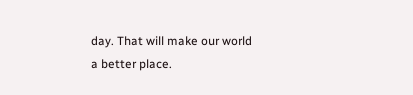day. That will make our world a better place.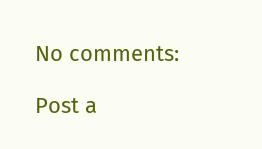No comments:

Post a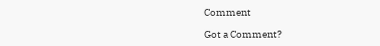Comment

Got a Comment?